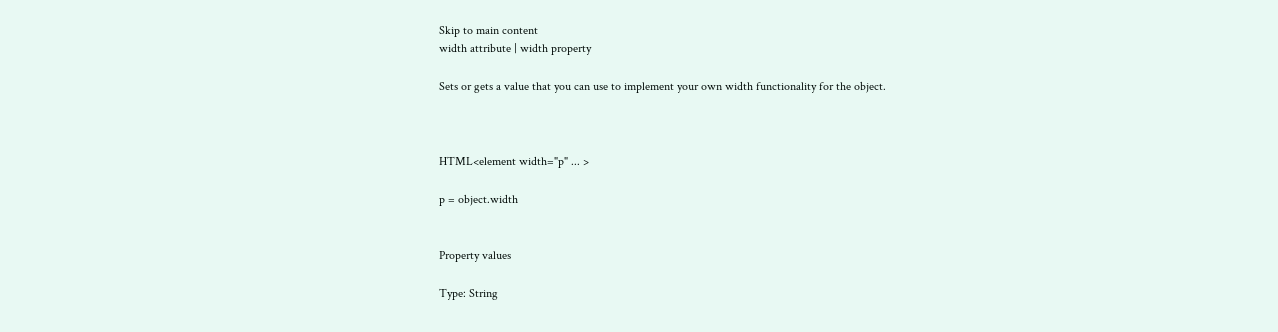Skip to main content
width attribute | width property

Sets or gets a value that you can use to implement your own width functionality for the object.



HTML<element width="p" ... >

p = object.width


Property values

Type: String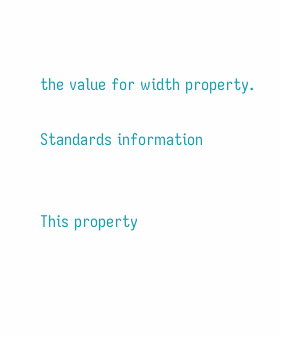the value for width property.

Standards information


This property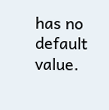has no default value.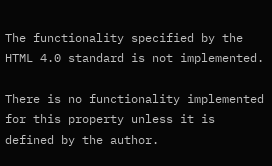The functionality specified by the HTML 4.0 standard is not implemented.

There is no functionality implemented for this property unless it is defined by the author.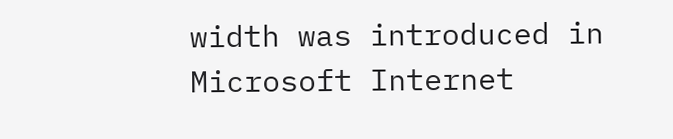width was introduced in Microsoft Internet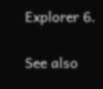Explorer 6.

See also